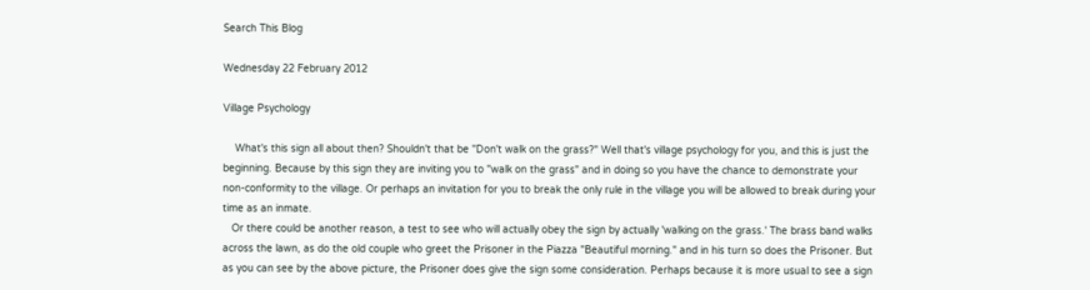Search This Blog

Wednesday 22 February 2012

Village Psychology

    What's this sign all about then? Shouldn't that be "Don't walk on the grass?" Well that's village psychology for you, and this is just the beginning. Because by this sign they are inviting you to "walk on the grass" and in doing so you have the chance to demonstrate your non-conformity to the village. Or perhaps an invitation for you to break the only rule in the village you will be allowed to break during your time as an inmate.
   Or there could be another reason, a test to see who will actually obey the sign by actually 'walking on the grass.' The brass band walks across the lawn, as do the old couple who greet the Prisoner in the Piazza "Beautiful morning." and in his turn so does the Prisoner. But as you can see by the above picture, the Prisoner does give the sign some consideration. Perhaps because it is more usual to see a sign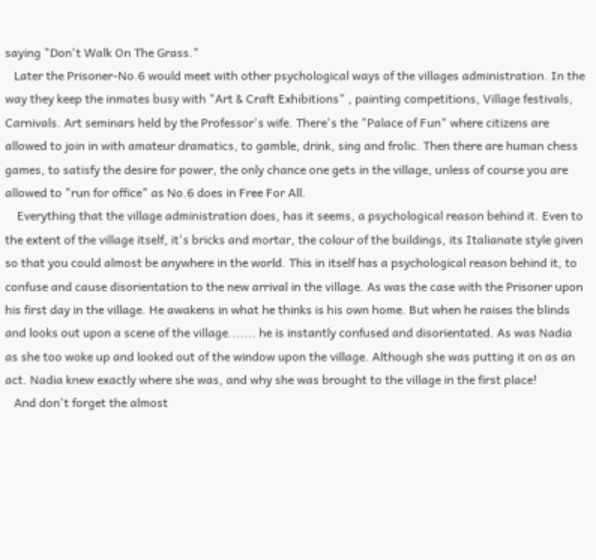saying "Don't Walk On The Grass."
   Later the Prisoner-No.6 would meet with other psychological ways of the villages administration. In the way they keep the inmates busy with "Art & Craft Exhibitions" , painting competitions, Village festivals, Carnivals. Art seminars held by the Professor's wife. There's the "Palace of Fun" where citizens are allowed to join in with amateur dramatics, to gamble, drink, sing and frolic. Then there are human chess games, to satisfy the desire for power, the only chance one gets in the village, unless of course you are allowed to "run for office" as No.6 does in Free For All.
    Everything that the village administration does, has it seems, a psychological reason behind it. Even to the extent of the village itself, it's bricks and mortar, the colour of the buildings, its Italianate style given so that you could almost be anywhere in the world. This in itself has a psychological reason behind it, to confuse and cause disorientation to the new arrival in the village. As was the case with the Prisoner upon his first day in the village. He awakens in what he thinks is his own home. But when he raises the blinds and looks out upon a scene of the village....... he is instantly confused and disorientated. As was Nadia as she too woke up and looked out of the window upon the village. Although she was putting it on as an act. Nadia knew exactly where she was, and why she was brought to the village in the first place!
   And don't forget the almost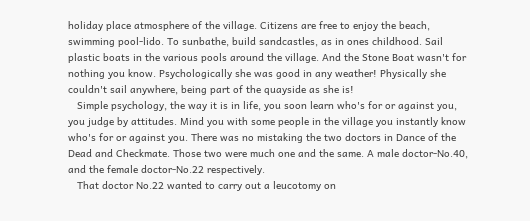holiday place atmosphere of the village. Citizens are free to enjoy the beach, swimming pool-lido. To sunbathe, build sandcastles, as in ones childhood. Sail plastic boats in the various pools around the village. And the Stone Boat wasn't for nothing you know. Psychologically she was good in any weather! Physically she couldn't sail anywhere, being part of the quayside as she is!
   Simple psychology, the way it is in life, you soon learn who's for or against you, you judge by attitudes. Mind you with some people in the village you instantly know who's for or against you. There was no mistaking the two doctors in Dance of the Dead and Checkmate. Those two were much one and the same. A male doctor-No.40, and the female doctor-No.22 respectively.
   That doctor No.22 wanted to carry out a leucotomy on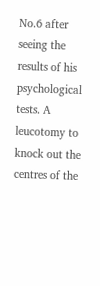No.6 after seeing the results of his psychological tests. A leucotomy to knock out the centres of the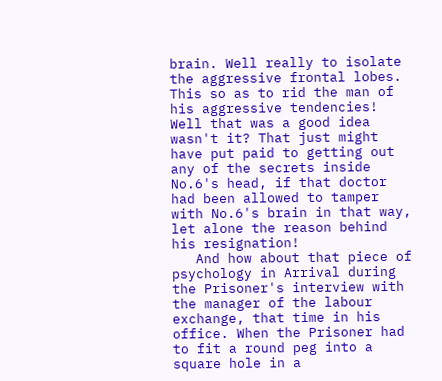brain. Well really to isolate the aggressive frontal lobes. This so as to rid the man of his aggressive tendencies! Well that was a good idea wasn't it? That just might have put paid to getting out any of the secrets inside No.6's head, if that doctor had been allowed to tamper with No.6's brain in that way, let alone the reason behind his resignation!
   And how about that piece of psychology in Arrival during the Prisoner's interview with the manager of the labour exchange, that time in his office. When the Prisoner had to fit a round peg into a square hole in a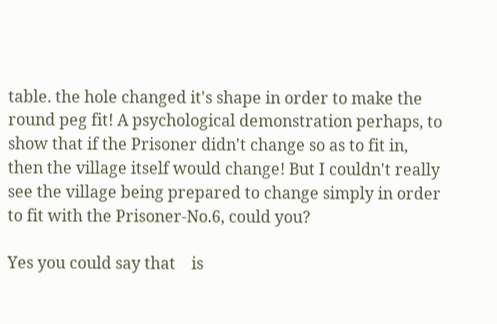table. the hole changed it's shape in order to make the round peg fit! A psychological demonstration perhaps, to show that if the Prisoner didn't change so as to fit in, then the village itself would change! But I couldn't really see the village being prepared to change simply in order to fit with the Prisoner-No.6, could you?

Yes you could say that    is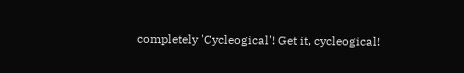completely 'Cycleogical'! Get it, cycleogical!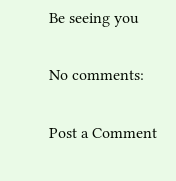Be seeing you

No comments:

Post a Comment